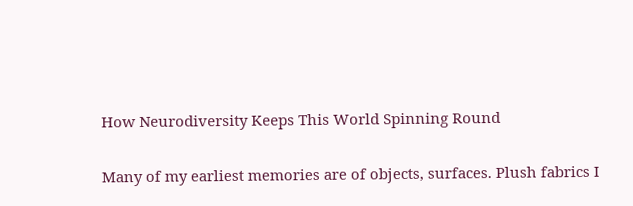How Neurodiversity Keeps This World Spinning Round

Many of my earliest memories are of objects, surfaces. Plush fabrics I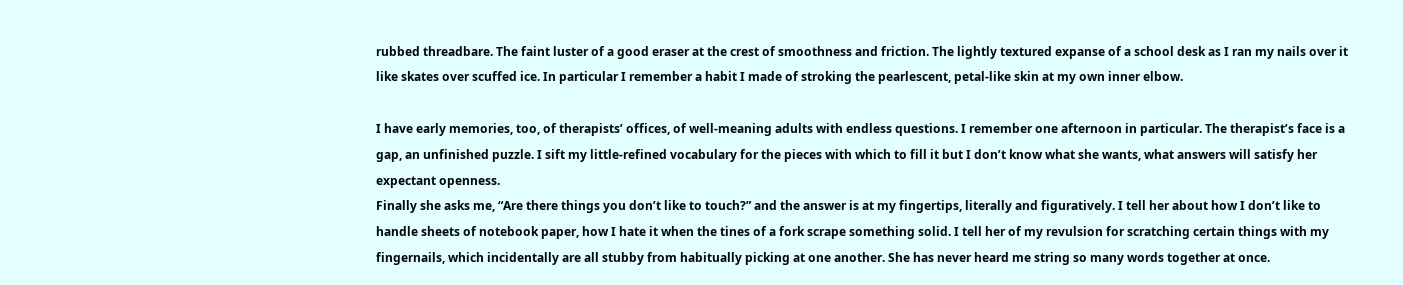rubbed threadbare. The faint luster of a good eraser at the crest of smoothness and friction. The lightly textured expanse of a school desk as I ran my nails over it like skates over scuffed ice. In particular I remember a habit I made of stroking the pearlescent, petal-like skin at my own inner elbow.

I have early memories, too, of therapists’ offices, of well-meaning adults with endless questions. I remember one afternoon in particular. The therapist’s face is a gap, an unfinished puzzle. I sift my little-refined vocabulary for the pieces with which to fill it but I don’t know what she wants, what answers will satisfy her expectant openness.
Finally she asks me, “Are there things you don’t like to touch?” and the answer is at my fingertips, literally and figuratively. I tell her about how I don’t like to handle sheets of notebook paper, how I hate it when the tines of a fork scrape something solid. I tell her of my revulsion for scratching certain things with my fingernails, which incidentally are all stubby from habitually picking at one another. She has never heard me string so many words together at once.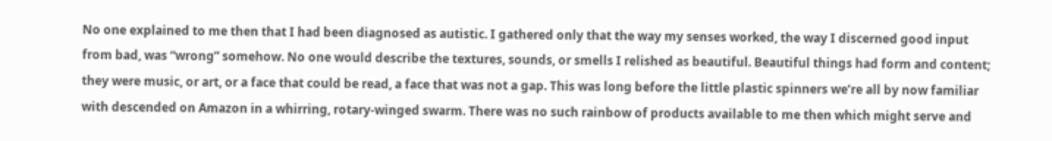No one explained to me then that I had been diagnosed as autistic. I gathered only that the way my senses worked, the way I discerned good input from bad, was “wrong” somehow. No one would describe the textures, sounds, or smells I relished as beautiful. Beautiful things had form and content; they were music, or art, or a face that could be read, a face that was not a gap. This was long before the little plastic spinners we’re all by now familiar with descended on Amazon in a whirring, rotary-winged swarm. There was no such rainbow of products available to me then which might serve and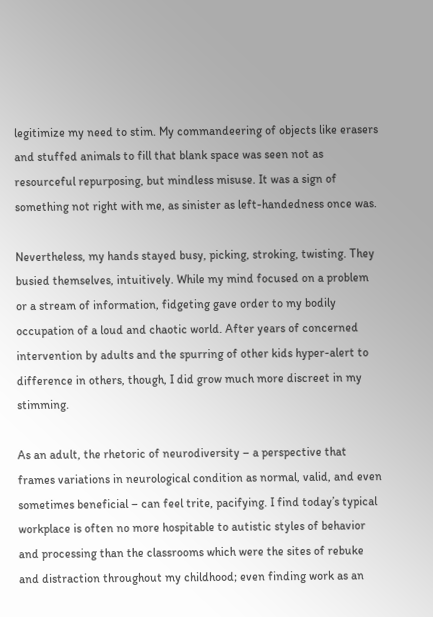legitimize my need to stim. My commandeering of objects like erasers and stuffed animals to fill that blank space was seen not as resourceful repurposing, but mindless misuse. It was a sign of something not right with me, as sinister as left-handedness once was.

Nevertheless, my hands stayed busy, picking, stroking, twisting. They busied themselves, intuitively. While my mind focused on a problem or a stream of information, fidgeting gave order to my bodily occupation of a loud and chaotic world. After years of concerned intervention by adults and the spurring of other kids hyper-alert to difference in others, though, I did grow much more discreet in my stimming.

As an adult, the rhetoric of neurodiversity – a perspective that frames variations in neurological condition as normal, valid, and even sometimes beneficial – can feel trite, pacifying. I find today’s typical workplace is often no more hospitable to autistic styles of behavior and processing than the classrooms which were the sites of rebuke and distraction throughout my childhood; even finding work as an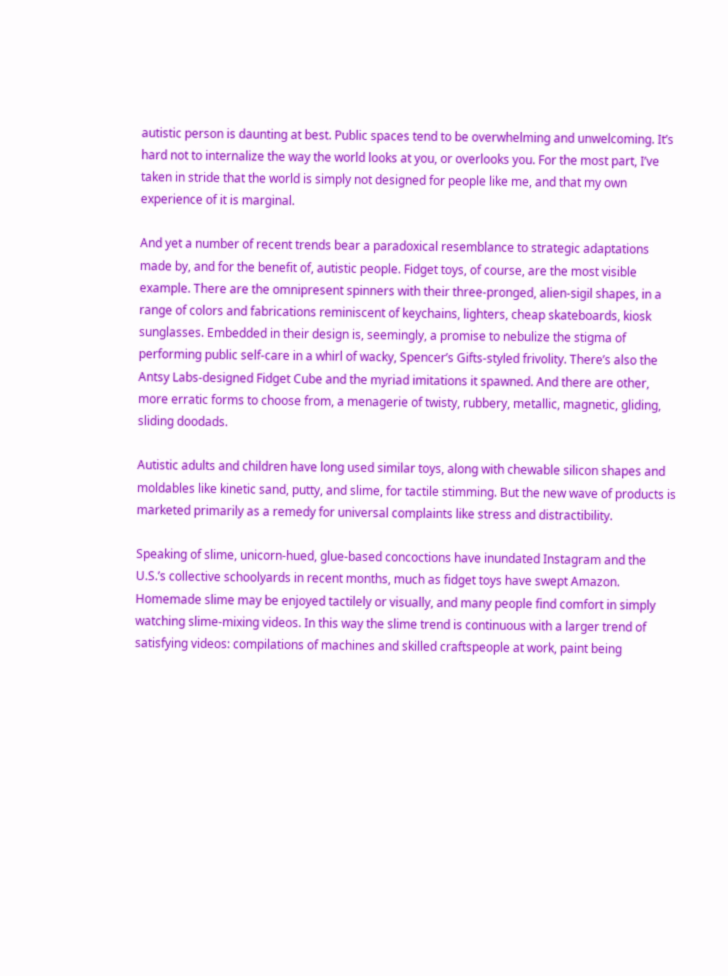autistic person is daunting at best. Public spaces tend to be overwhelming and unwelcoming. It’s hard not to internalize the way the world looks at you, or overlooks you. For the most part, I’ve taken in stride that the world is simply not designed for people like me, and that my own experience of it is marginal.

And yet a number of recent trends bear a paradoxical resemblance to strategic adaptations made by, and for the benefit of, autistic people. Fidget toys, of course, are the most visible example. There are the omnipresent spinners with their three-pronged, alien-sigil shapes, in a range of colors and fabrications reminiscent of keychains, lighters, cheap skateboards, kiosk sunglasses. Embedded in their design is, seemingly, a promise to nebulize the stigma of performing public self-care in a whirl of wacky, Spencer’s Gifts-styled frivolity. There’s also the Antsy Labs-designed Fidget Cube and the myriad imitations it spawned. And there are other, more erratic forms to choose from, a menagerie of twisty, rubbery, metallic, magnetic, gliding, sliding doodads.

Autistic adults and children have long used similar toys, along with chewable silicon shapes and moldables like kinetic sand, putty, and slime, for tactile stimming. But the new wave of products is marketed primarily as a remedy for universal complaints like stress and distractibility.

Speaking of slime, unicorn-hued, glue-based concoctions have inundated Instagram and the U.S.’s collective schoolyards in recent months, much as fidget toys have swept Amazon. Homemade slime may be enjoyed tactilely or visually, and many people find comfort in simply watching slime-mixing videos. In this way the slime trend is continuous with a larger trend of satisfying videos: compilations of machines and skilled craftspeople at work, paint being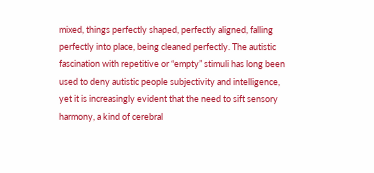mixed, things perfectly shaped, perfectly aligned, falling perfectly into place, being cleaned perfectly. The autistic fascination with repetitive or “empty” stimuli has long been used to deny autistic people subjectivity and intelligence, yet it is increasingly evident that the need to sift sensory harmony, a kind of cerebral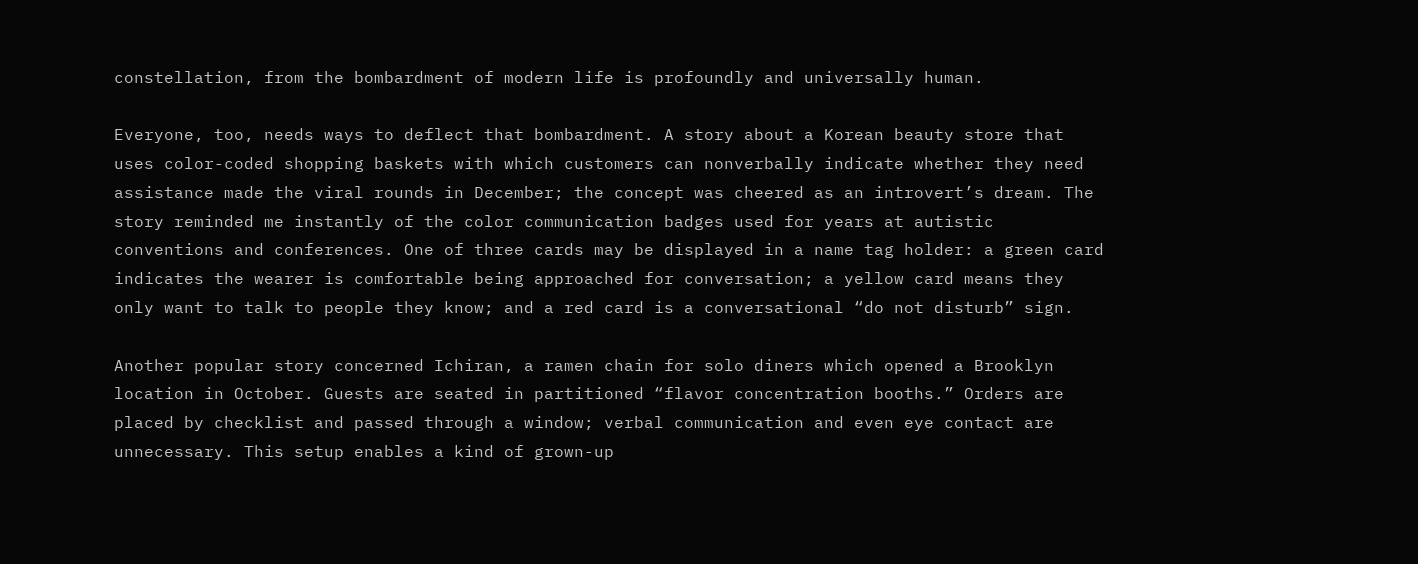constellation, from the bombardment of modern life is profoundly and universally human.

Everyone, too, needs ways to deflect that bombardment. A story about a Korean beauty store that uses color-coded shopping baskets with which customers can nonverbally indicate whether they need assistance made the viral rounds in December; the concept was cheered as an introvert’s dream. The story reminded me instantly of the color communication badges used for years at autistic conventions and conferences. One of three cards may be displayed in a name tag holder: a green card indicates the wearer is comfortable being approached for conversation; a yellow card means they only want to talk to people they know; and a red card is a conversational “do not disturb” sign.

Another popular story concerned Ichiran, a ramen chain for solo diners which opened a Brooklyn location in October. Guests are seated in partitioned “flavor concentration booths.” Orders are placed by checklist and passed through a window; verbal communication and even eye contact are unnecessary. This setup enables a kind of grown-up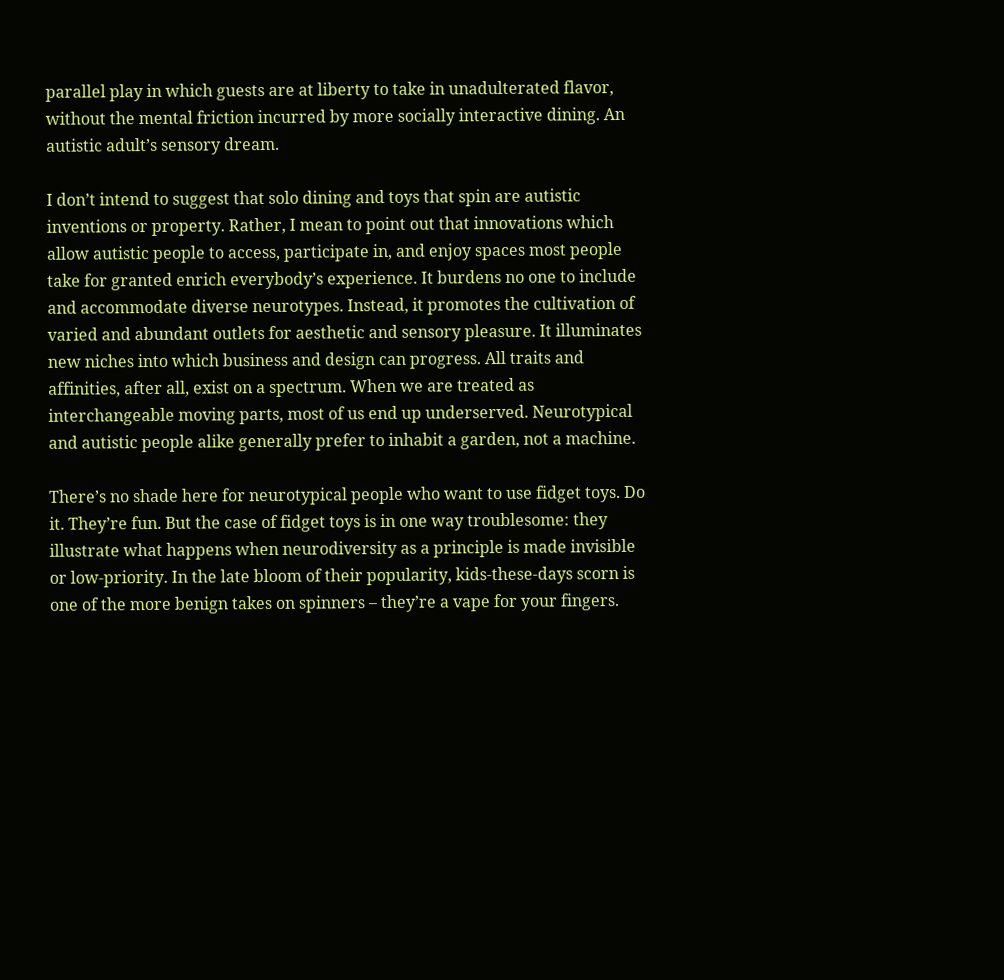parallel play in which guests are at liberty to take in unadulterated flavor, without the mental friction incurred by more socially interactive dining. An autistic adult’s sensory dream.

I don’t intend to suggest that solo dining and toys that spin are autistic inventions or property. Rather, I mean to point out that innovations which allow autistic people to access, participate in, and enjoy spaces most people take for granted enrich everybody’s experience. It burdens no one to include and accommodate diverse neurotypes. Instead, it promotes the cultivation of varied and abundant outlets for aesthetic and sensory pleasure. It illuminates new niches into which business and design can progress. All traits and affinities, after all, exist on a spectrum. When we are treated as interchangeable moving parts, most of us end up underserved. Neurotypical and autistic people alike generally prefer to inhabit a garden, not a machine.

There’s no shade here for neurotypical people who want to use fidget toys. Do it. They’re fun. But the case of fidget toys is in one way troublesome: they illustrate what happens when neurodiversity as a principle is made invisible or low-priority. In the late bloom of their popularity, kids-these-days scorn is one of the more benign takes on spinners – they’re a vape for your fingers.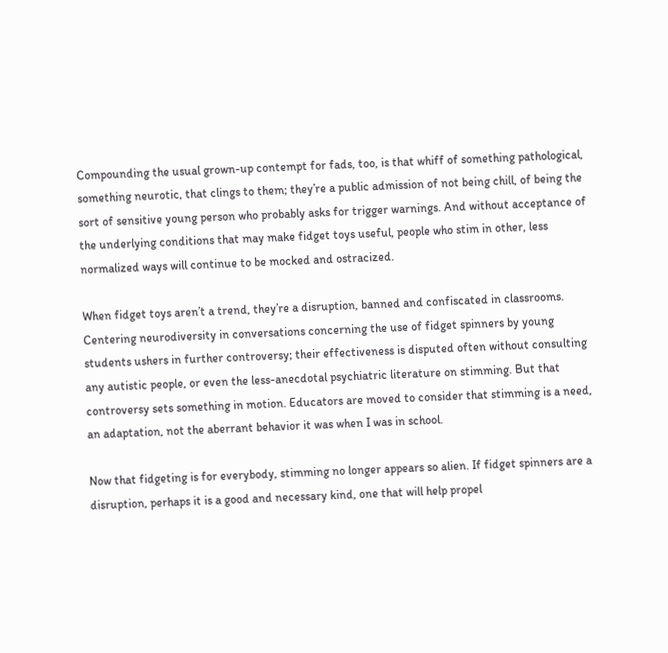Compounding the usual grown-up contempt for fads, too, is that whiff of something pathological, something neurotic, that clings to them; they’re a public admission of not being chill, of being the sort of sensitive young person who probably asks for trigger warnings. And without acceptance of the underlying conditions that may make fidget toys useful, people who stim in other, less normalized ways will continue to be mocked and ostracized.

When fidget toys aren’t a trend, they’re a disruption, banned and confiscated in classrooms. Centering neurodiversity in conversations concerning the use of fidget spinners by young students ushers in further controversy; their effectiveness is disputed often without consulting any autistic people, or even the less-anecdotal psychiatric literature on stimming. But that controversy sets something in motion. Educators are moved to consider that stimming is a need, an adaptation, not the aberrant behavior it was when I was in school.

Now that fidgeting is for everybody, stimming no longer appears so alien. If fidget spinners are a disruption, perhaps it is a good and necessary kind, one that will help propel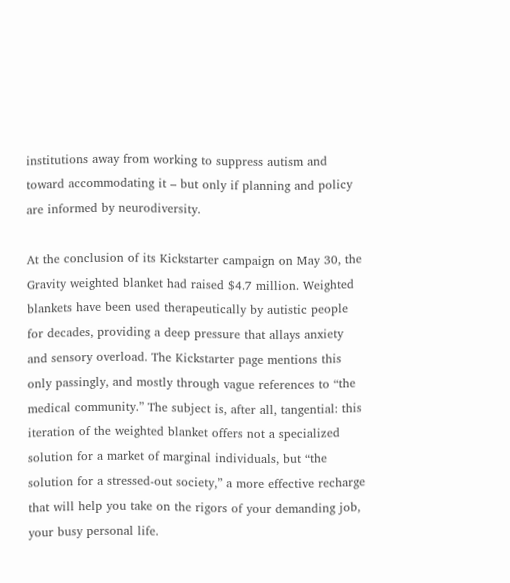institutions away from working to suppress autism and toward accommodating it – but only if planning and policy are informed by neurodiversity.

At the conclusion of its Kickstarter campaign on May 30, the Gravity weighted blanket had raised $4.7 million. Weighted blankets have been used therapeutically by autistic people for decades, providing a deep pressure that allays anxiety and sensory overload. The Kickstarter page mentions this only passingly, and mostly through vague references to “the medical community.” The subject is, after all, tangential: this iteration of the weighted blanket offers not a specialized solution for a market of marginal individuals, but “the solution for a stressed-out society,” a more effective recharge that will help you take on the rigors of your demanding job, your busy personal life.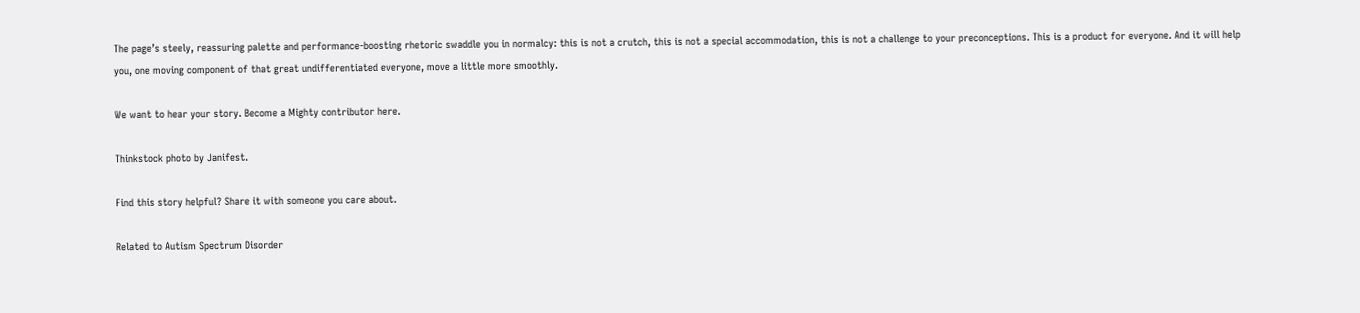The page’s steely, reassuring palette and performance-boosting rhetoric swaddle you in normalcy: this is not a crutch, this is not a special accommodation, this is not a challenge to your preconceptions. This is a product for everyone. And it will help you, one moving component of that great undifferentiated everyone, move a little more smoothly.

We want to hear your story. Become a Mighty contributor here.

Thinkstock photo by Janifest.

Find this story helpful? Share it with someone you care about.

Related to Autism Spectrum Disorder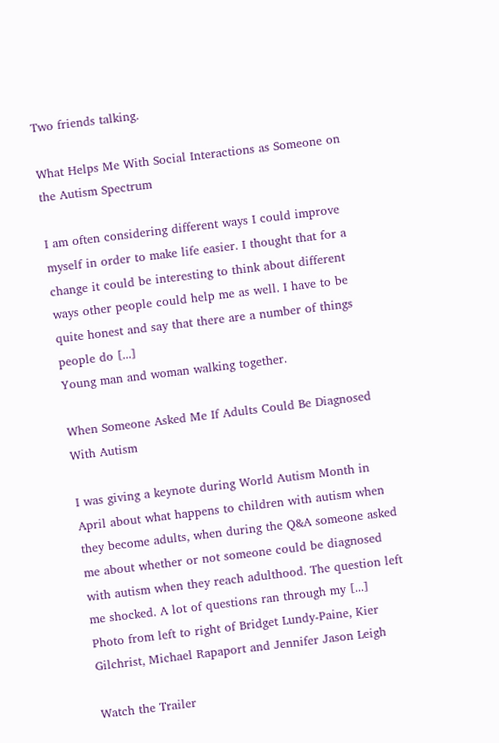Two friends talking.

What Helps Me With Social Interactions as Someone on the Autism Spectrum

I am often considering different ways I could improve myself in order to make life easier. I thought that for a change it could be interesting to think about different ways other people could help me as well. I have to be quite honest and say that there are a number of things people do [...]
Young man and woman walking together.

When Someone Asked Me If Adults Could Be Diagnosed With Autism

I was giving a keynote during World Autism Month in April about what happens to children with autism when they become adults, when during the Q&A someone asked me about whether or not someone could be diagnosed with autism when they reach adulthood. The question left me shocked. A lot of questions ran through my [...]
Photo from left to right of Bridget Lundy-Paine, Kier Gilchrist, Michael Rapaport and Jennifer Jason Leigh

Watch the Trailer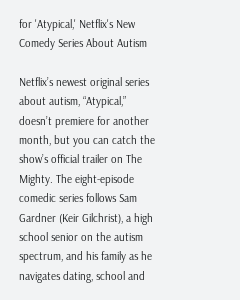for 'Atypical,' Netflix's New Comedy Series About Autism

Netflix’s newest original series about autism, “Atypical,” doesn’t premiere for another month, but you can catch the show’s official trailer on The Mighty. The eight-episode comedic series follows Sam Gardner (Keir Gilchrist), a high school senior on the autism spectrum, and his family as he navigates dating, school and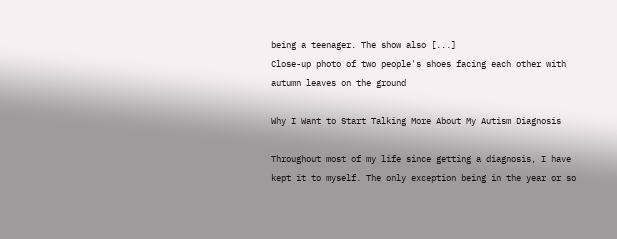being a teenager. The show also [...]
Close-up photo of two people's shoes facing each other with autumn leaves on the ground

Why I Want to Start Talking More About My Autism Diagnosis

Throughout most of my life since getting a diagnosis, I have kept it to myself. The only exception being in the year or so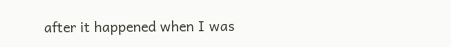after it happened when I was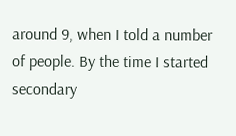around 9, when I told a number of people. By the time I started secondary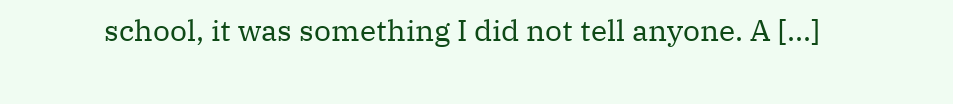school, it was something I did not tell anyone. A [...]